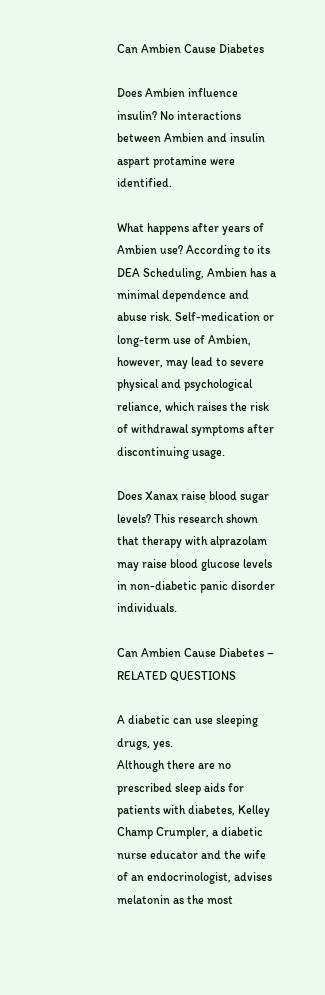Can Ambien Cause Diabetes

Does Ambien influence insulin? No interactions between Ambien and insulin aspart protamine were identified.

What happens after years of Ambien use? According to its DEA Scheduling, Ambien has a minimal dependence and abuse risk. Self-medication or long-term use of Ambien, however, may lead to severe physical and psychological reliance, which raises the risk of withdrawal symptoms after discontinuing usage.

Does Xanax raise blood sugar levels? This research shown that therapy with alprazolam may raise blood glucose levels in non-diabetic panic disorder individuals.

Can Ambien Cause Diabetes – RELATED QUESTIONS

A diabetic can use sleeping drugs, yes.
Although there are no prescribed sleep aids for patients with diabetes, Kelley Champ Crumpler, a diabetic nurse educator and the wife of an endocrinologist, advises melatonin as the most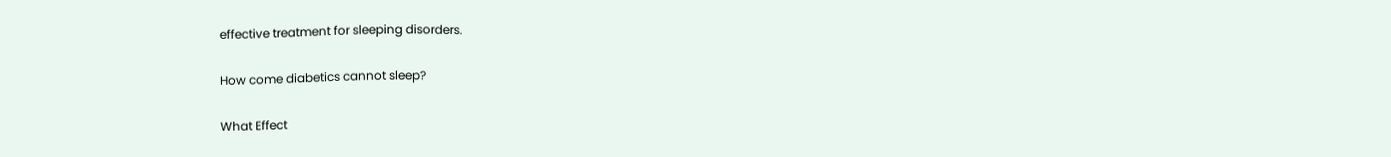effective treatment for sleeping disorders.

How come diabetics cannot sleep?

What Effect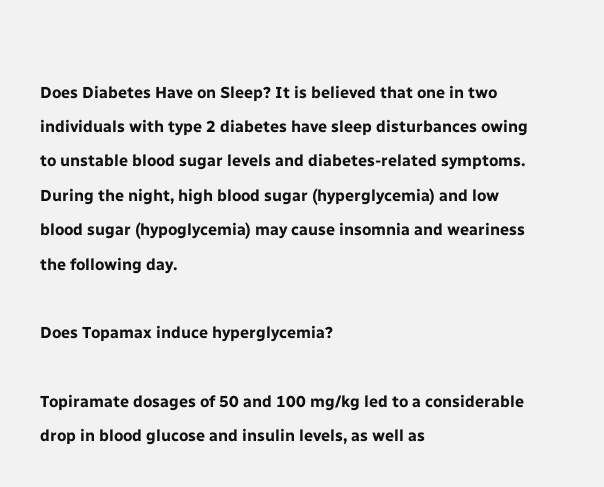Does Diabetes Have on Sleep? It is believed that one in two individuals with type 2 diabetes have sleep disturbances owing to unstable blood sugar levels and diabetes-related symptoms. During the night, high blood sugar (hyperglycemia) and low blood sugar (hypoglycemia) may cause insomnia and weariness the following day.

Does Topamax induce hyperglycemia?

Topiramate dosages of 50 and 100 mg/kg led to a considerable drop in blood glucose and insulin levels, as well as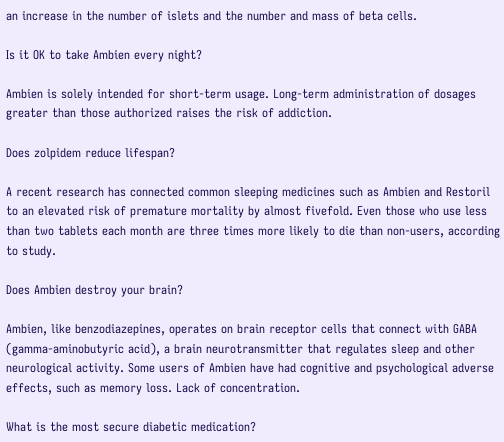an increase in the number of islets and the number and mass of beta cells.

Is it OK to take Ambien every night?

Ambien is solely intended for short-term usage. Long-term administration of dosages greater than those authorized raises the risk of addiction.

Does zolpidem reduce lifespan?

A recent research has connected common sleeping medicines such as Ambien and Restoril to an elevated risk of premature mortality by almost fivefold. Even those who use less than two tablets each month are three times more likely to die than non-users, according to study.

Does Ambien destroy your brain?

Ambien, like benzodiazepines, operates on brain receptor cells that connect with GABA (gamma-aminobutyric acid), a brain neurotransmitter that regulates sleep and other neurological activity. Some users of Ambien have had cognitive and psychological adverse effects, such as memory loss. Lack of concentration.

What is the most secure diabetic medication?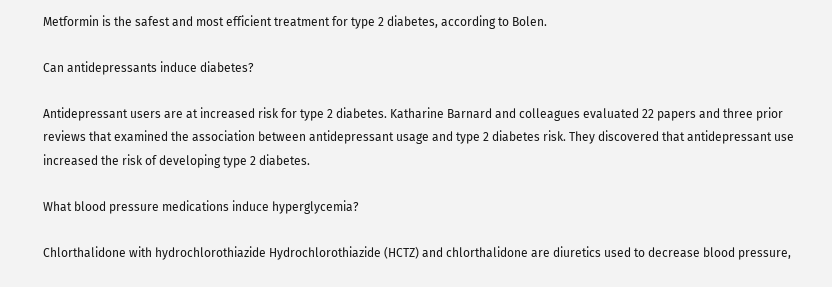Metformin is the safest and most efficient treatment for type 2 diabetes, according to Bolen.

Can antidepressants induce diabetes?

Antidepressant users are at increased risk for type 2 diabetes. Katharine Barnard and colleagues evaluated 22 papers and three prior reviews that examined the association between antidepressant usage and type 2 diabetes risk. They discovered that antidepressant use increased the risk of developing type 2 diabetes.

What blood pressure medications induce hyperglycemia?

Chlorthalidone with hydrochlorothiazide Hydrochlorothiazide (HCTZ) and chlorthalidone are diuretics used to decrease blood pressure,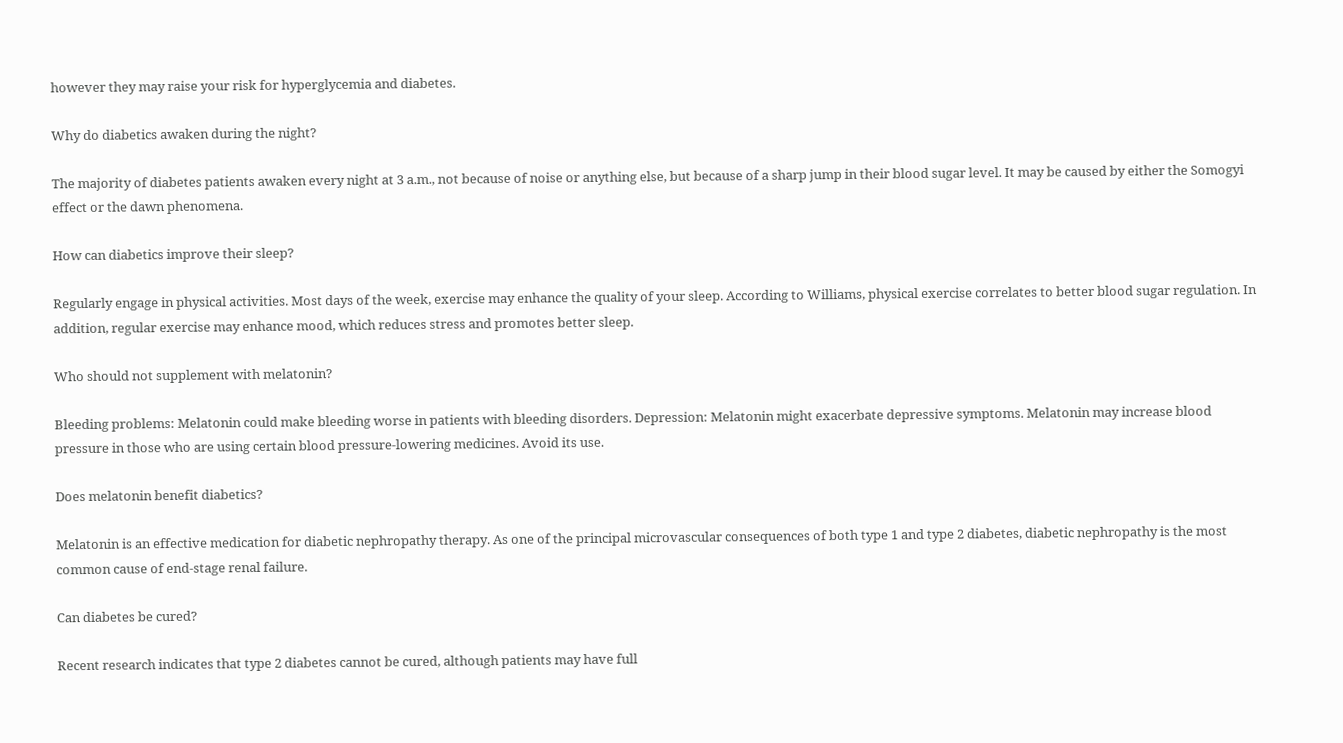however they may raise your risk for hyperglycemia and diabetes.

Why do diabetics awaken during the night?

The majority of diabetes patients awaken every night at 3 a.m., not because of noise or anything else, but because of a sharp jump in their blood sugar level. It may be caused by either the Somogyi effect or the dawn phenomena.

How can diabetics improve their sleep?

Regularly engage in physical activities. Most days of the week, exercise may enhance the quality of your sleep. According to Williams, physical exercise correlates to better blood sugar regulation. In addition, regular exercise may enhance mood, which reduces stress and promotes better sleep.

Who should not supplement with melatonin?

Bleeding problems: Melatonin could make bleeding worse in patients with bleeding disorders. Depression: Melatonin might exacerbate depressive symptoms. Melatonin may increase blood pressure in those who are using certain blood pressure-lowering medicines. Avoid its use.

Does melatonin benefit diabetics?

Melatonin is an effective medication for diabetic nephropathy therapy. As one of the principal microvascular consequences of both type 1 and type 2 diabetes, diabetic nephropathy is the most common cause of end-stage renal failure.

Can diabetes be cured?

Recent research indicates that type 2 diabetes cannot be cured, although patients may have full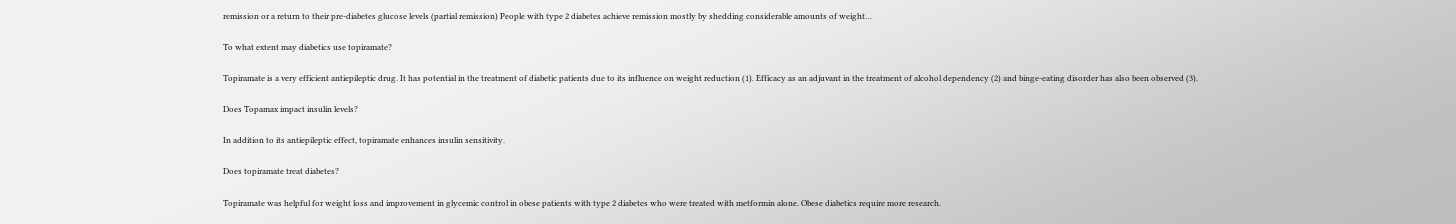remission or a return to their pre-diabetes glucose levels (partial remission) People with type 2 diabetes achieve remission mostly by shedding considerable amounts of weight…

To what extent may diabetics use topiramate?

Topiramate is a very efficient antiepileptic drug. It has potential in the treatment of diabetic patients due to its influence on weight reduction (1). Efficacy as an adjuvant in the treatment of alcohol dependency (2) and binge-eating disorder has also been observed (3).

Does Topamax impact insulin levels?

In addition to its antiepileptic effect, topiramate enhances insulin sensitivity.

Does topiramate treat diabetes?

Topiramate was helpful for weight loss and improvement in glycemic control in obese patients with type 2 diabetes who were treated with metformin alone. Obese diabetics require more research.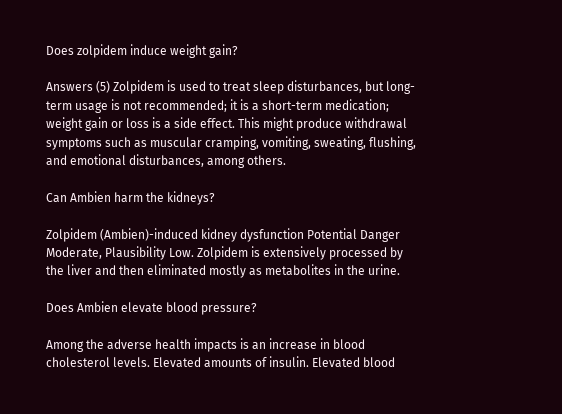Does zolpidem induce weight gain?

Answers (5) Zolpidem is used to treat sleep disturbances, but long-term usage is not recommended; it is a short-term medication; weight gain or loss is a side effect. This might produce withdrawal symptoms such as muscular cramping, vomiting, sweating, flushing, and emotional disturbances, among others.

Can Ambien harm the kidneys?

Zolpidem (Ambien)-induced kidney dysfunction Potential Danger Moderate, Plausibility Low. Zolpidem is extensively processed by the liver and then eliminated mostly as metabolites in the urine.

Does Ambien elevate blood pressure?

Among the adverse health impacts is an increase in blood cholesterol levels. Elevated amounts of insulin. Elevated blood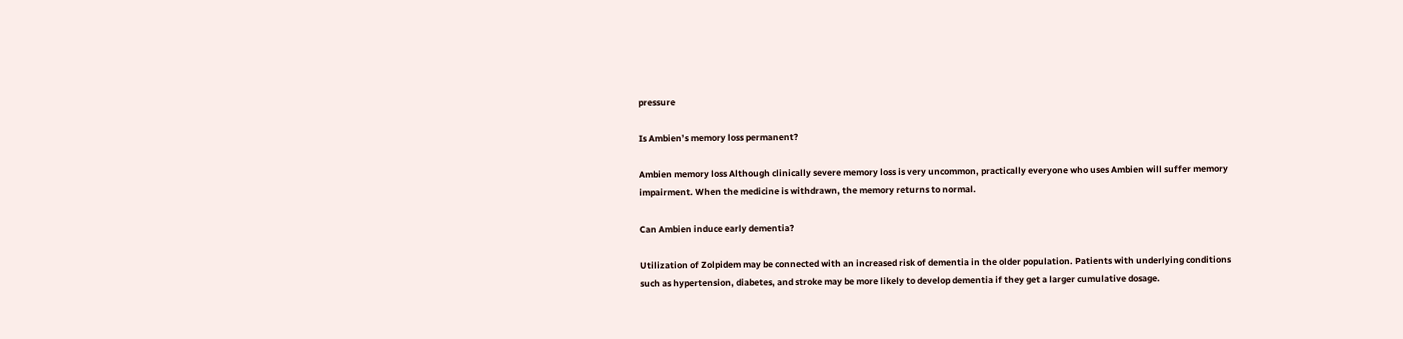pressure

Is Ambien’s memory loss permanent?

Ambien memory loss Although clinically severe memory loss is very uncommon, practically everyone who uses Ambien will suffer memory impairment. When the medicine is withdrawn, the memory returns to normal.

Can Ambien induce early dementia?

Utilization of Zolpidem may be connected with an increased risk of dementia in the older population. Patients with underlying conditions such as hypertension, diabetes, and stroke may be more likely to develop dementia if they get a larger cumulative dosage.